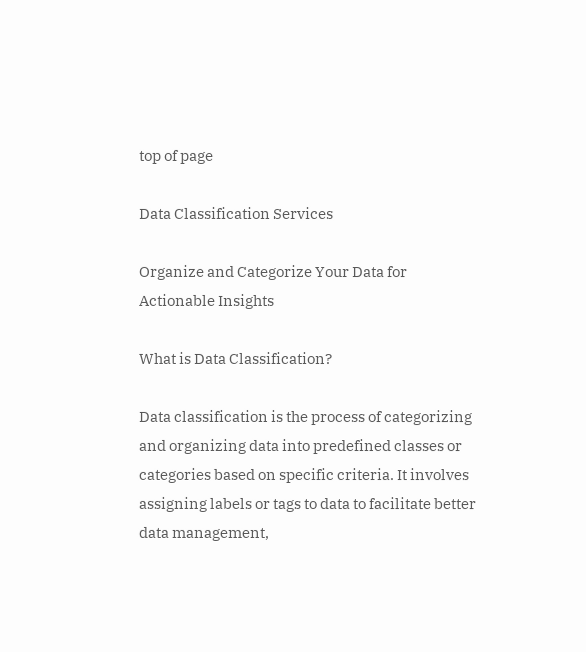top of page

Data Classification Services

Organize and Categorize Your Data for Actionable Insights

What is Data Classification?

Data classification is the process of categorizing and organizing data into predefined classes or categories based on specific criteria. It involves assigning labels or tags to data to facilitate better data management,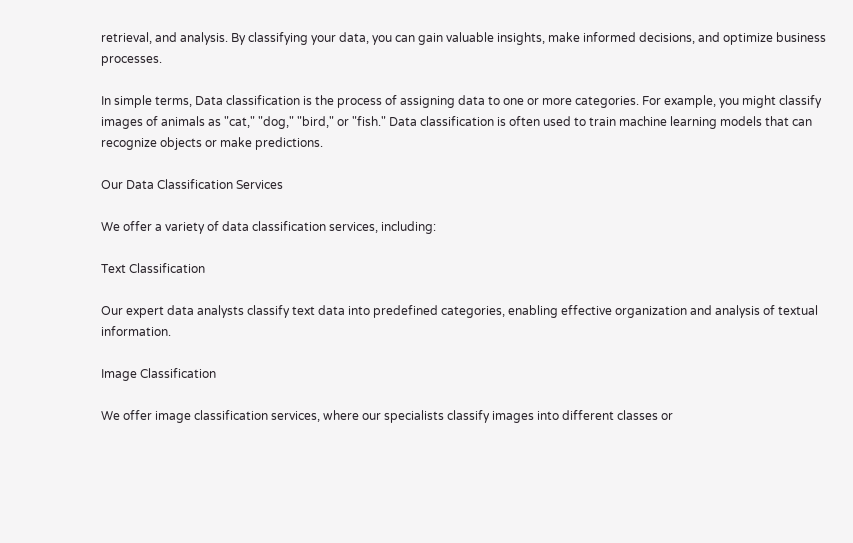retrieval, and analysis. By classifying your data, you can gain valuable insights, make informed decisions, and optimize business processes.

In simple terms, Data classification is the process of assigning data to one or more categories. For example, you might classify images of animals as "cat," "dog," "bird," or "fish." Data classification is often used to train machine learning models that can recognize objects or make predictions.

Our Data Classification Services

We offer a variety of data classification services, including:

Text Classification

Our expert data analysts classify text data into predefined categories, enabling effective organization and analysis of textual information.

Image Classification

We offer image classification services, where our specialists classify images into different classes or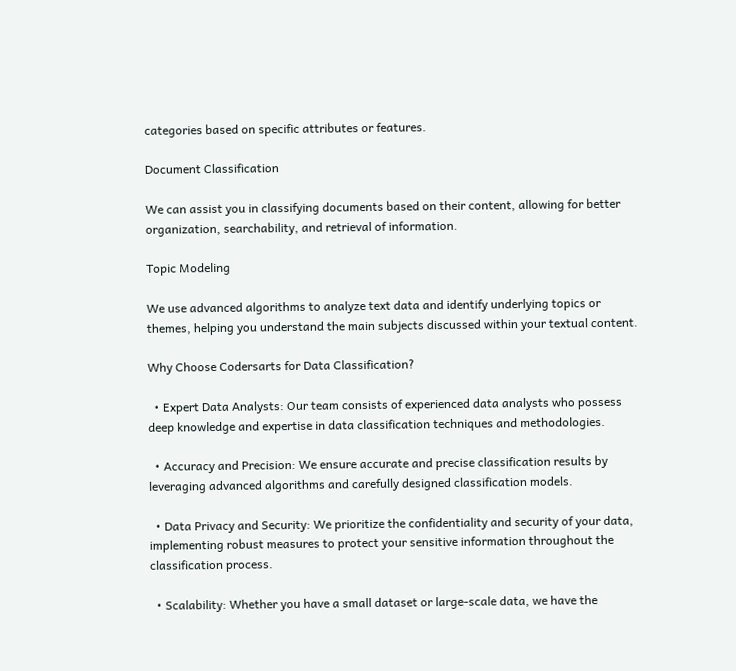categories based on specific attributes or features.

Document Classification

We can assist you in classifying documents based on their content, allowing for better organization, searchability, and retrieval of information.

Topic Modeling

We use advanced algorithms to analyze text data and identify underlying topics or themes, helping you understand the main subjects discussed within your textual content.

Why Choose Codersarts for Data Classification?

  • Expert Data Analysts: Our team consists of experienced data analysts who possess deep knowledge and expertise in data classification techniques and methodologies.

  • Accuracy and Precision: We ensure accurate and precise classification results by leveraging advanced algorithms and carefully designed classification models.

  • Data Privacy and Security: We prioritize the confidentiality and security of your data, implementing robust measures to protect your sensitive information throughout the classification process.

  • Scalability: Whether you have a small dataset or large-scale data, we have the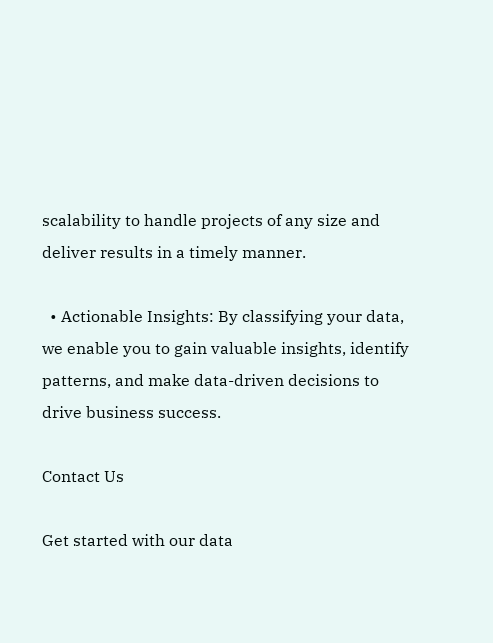scalability to handle projects of any size and deliver results in a timely manner.

  • Actionable Insights: By classifying your data, we enable you to gain valuable insights, identify patterns, and make data-driven decisions to drive business success.

Contact Us

Get started with our data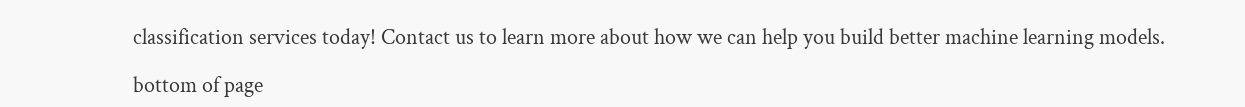classification services today! Contact us to learn more about how we can help you build better machine learning models.

bottom of page